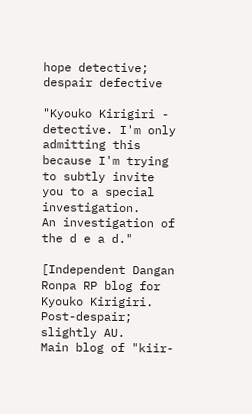hope detective; despair defective

"Kyouko Kirigiri - detective. I'm only admitting this because I'm trying to subtly invite you to a special investigation.
An investigation of the d e a d."

[Independent Dangan Ronpa RP blog for Kyouko Kirigiri. Post-despair; slightly AU.
Main blog of "kiir-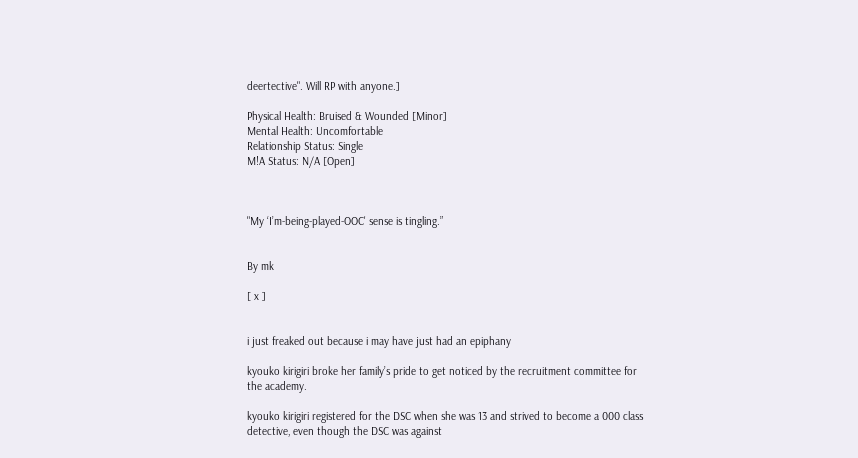deertective". Will RP with anyone.]

Physical Health: Bruised & Wounded [Minor]
Mental Health: Uncomfortable
Relationship Status: Single
M!A Status: N/A [Open]



"My ‘I’m-being-played-OOC' sense is tingling.”


By mk

[ x ]


i just freaked out because i may have just had an epiphany

kyouko kirigiri broke her family’s pride to get noticed by the recruitment committee for the academy.

kyouko kirigiri registered for the DSC when she was 13 and strived to become a 000 class detective, even though the DSC was against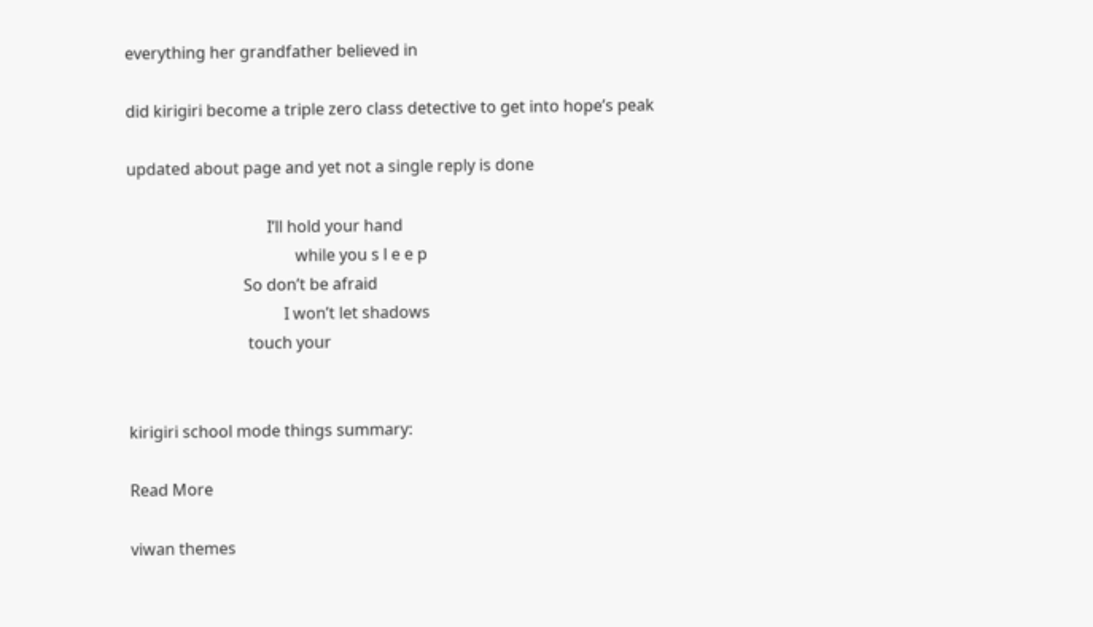everything her grandfather believed in

did kirigiri become a triple zero class detective to get into hope’s peak

updated about page and yet not a single reply is done

                                   I’ll hold your hand
                                          while you s l e e p
                             So don’t be afraid
                                       I won’t let shadows
                              touch your


kirigiri school mode things summary:

Read More

viwan themes